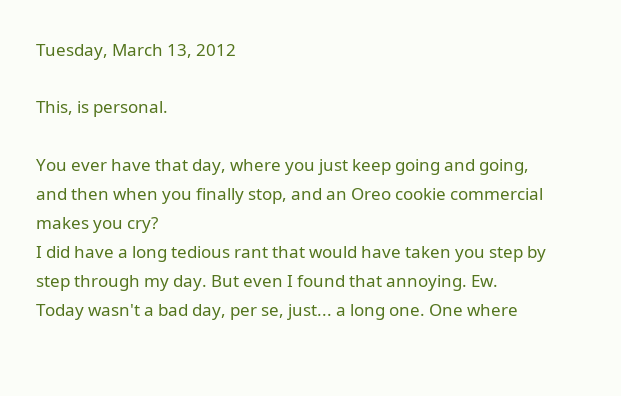Tuesday, March 13, 2012

This, is personal.

You ever have that day, where you just keep going and going, and then when you finally stop, and an Oreo cookie commercial makes you cry?
I did have a long tedious rant that would have taken you step by step through my day. But even I found that annoying. Ew.
Today wasn't a bad day, per se, just... a long one. One where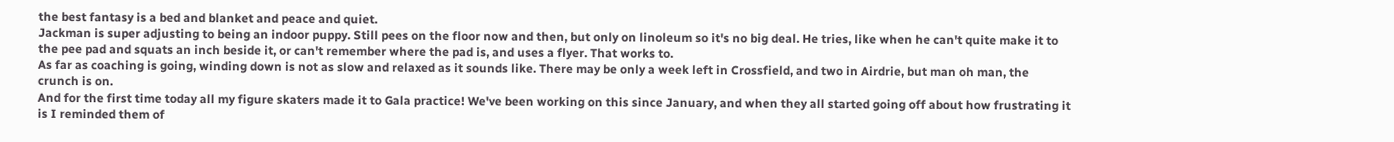the best fantasy is a bed and blanket and peace and quiet.
Jackman is super adjusting to being an indoor puppy. Still pees on the floor now and then, but only on linoleum so it's no big deal. He tries, like when he can't quite make it to the pee pad and squats an inch beside it, or can't remember where the pad is, and uses a flyer. That works to.
As far as coaching is going, winding down is not as slow and relaxed as it sounds like. There may be only a week left in Crossfield, and two in Airdrie, but man oh man, the crunch is on.
And for the first time today all my figure skaters made it to Gala practice! We've been working on this since January, and when they all started going off about how frustrating it is I reminded them of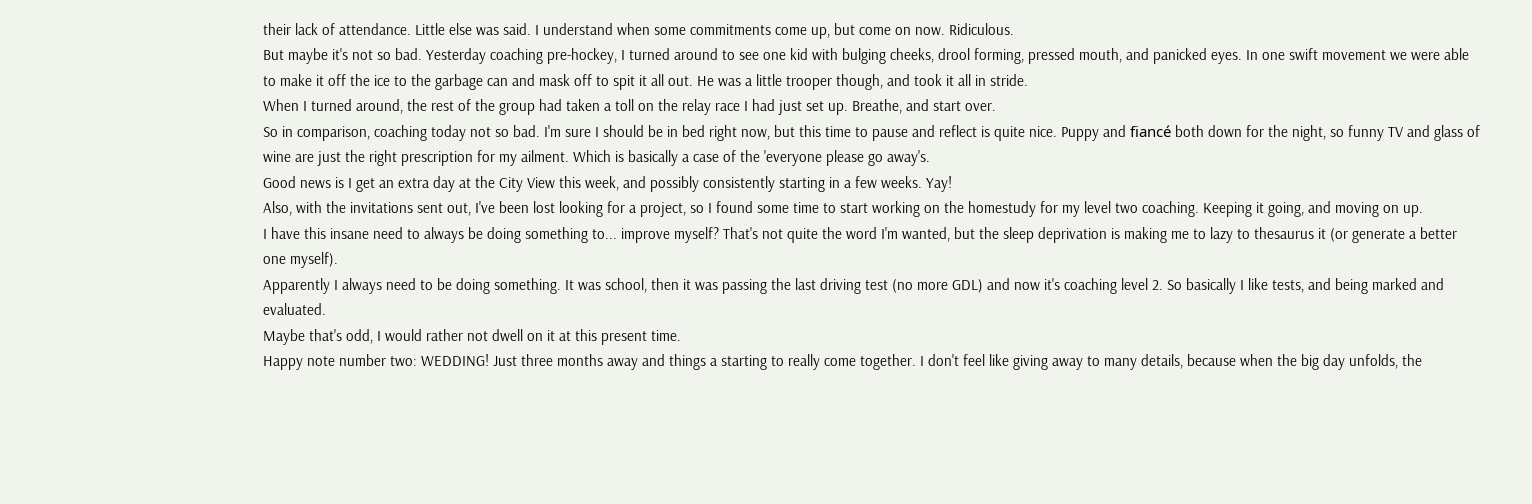their lack of attendance. Little else was said. I understand when some commitments come up, but come on now. Ridiculous.
But maybe it's not so bad. Yesterday coaching pre-hockey, I turned around to see one kid with bulging cheeks, drool forming, pressed mouth, and panicked eyes. In one swift movement we were able to make it off the ice to the garbage can and mask off to spit it all out. He was a little trooper though, and took it all in stride.
When I turned around, the rest of the group had taken a toll on the relay race I had just set up. Breathe, and start over.
So in comparison, coaching today not so bad. I'm sure I should be in bed right now, but this time to pause and reflect is quite nice. Puppy and fiancé both down for the night, so funny TV and glass of wine are just the right prescription for my ailment. Which is basically a case of the 'everyone please go away's.
Good news is I get an extra day at the City View this week, and possibly consistently starting in a few weeks. Yay!
Also, with the invitations sent out, I've been lost looking for a project, so I found some time to start working on the homestudy for my level two coaching. Keeping it going, and moving on up.
I have this insane need to always be doing something to... improve myself? That's not quite the word I'm wanted, but the sleep deprivation is making me to lazy to thesaurus it (or generate a better one myself).
Apparently I always need to be doing something. It was school, then it was passing the last driving test (no more GDL) and now it's coaching level 2. So basically I like tests, and being marked and evaluated.
Maybe that's odd, I would rather not dwell on it at this present time.
Happy note number two: WEDDING! Just three months away and things a starting to really come together. I don't feel like giving away to many details, because when the big day unfolds, the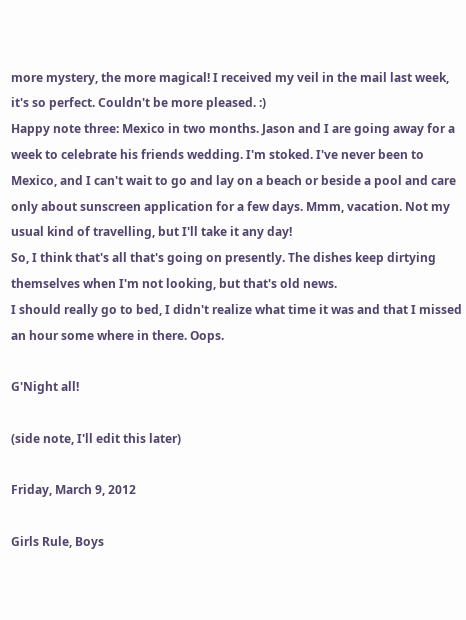more mystery, the more magical! I received my veil in the mail last week, it's so perfect. Couldn't be more pleased. :)
Happy note three: Mexico in two months. Jason and I are going away for a week to celebrate his friends wedding. I'm stoked. I've never been to Mexico, and I can't wait to go and lay on a beach or beside a pool and care only about sunscreen application for a few days. Mmm, vacation. Not my usual kind of travelling, but I'll take it any day!
So, I think that's all that's going on presently. The dishes keep dirtying themselves when I'm not looking, but that's old news.
I should really go to bed, I didn't realize what time it was and that I missed an hour some where in there. Oops.

G'Night all!

(side note, I'll edit this later)

Friday, March 9, 2012

Girls Rule, Boys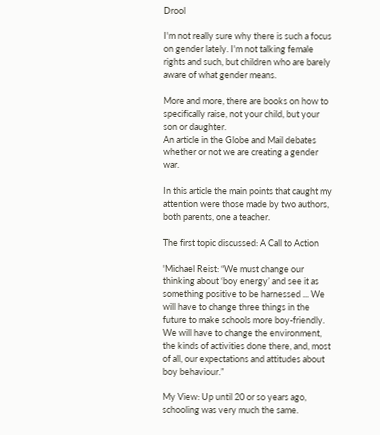Drool

I'm not really sure why there is such a focus on gender lately. I'm not talking female rights and such, but children who are barely aware of what gender means.

More and more, there are books on how to specifically raise, not your child, but your son or daughter.
An article in the Globe and Mail debates whether or not we are creating a gender war.

In this article the main points that caught my attention were those made by two authors, both parents, one a teacher.

The first topic discussed: A Call to Action

'Michael Reist: “We must change our thinking about ‘boy energy’ and see it as something positive to be harnessed ... We will have to change three things in the future to make schools more boy-friendly. We will have to change the environment, the kinds of activities done there, and, most of all, our expectations and attitudes about boy behaviour.”

My View: Up until 20 or so years ago, schooling was very much the same.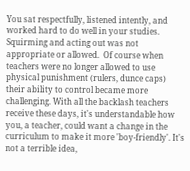You sat respectfully, listened intently, and worked hard to do well in your studies. Squirming and acting out was not appropriate or allowed.  Of course when teachers were no longer allowed to use physical punishment (rulers, dunce caps) their ability to control became more challenging. With all the backlash teachers receive these days, it's understandable how you, a teacher, could want a change in the curriculum to make it more 'boy-friendly'. It's not a terrible idea,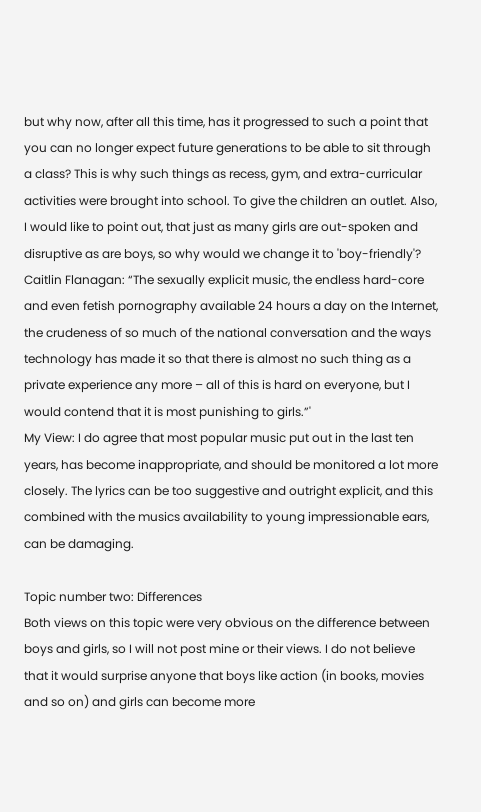but why now, after all this time, has it progressed to such a point that you can no longer expect future generations to be able to sit through a class? This is why such things as recess, gym, and extra-curricular activities were brought into school. To give the children an outlet. Also, I would like to point out, that just as many girls are out-spoken and disruptive as are boys, so why would we change it to 'boy-friendly'?
Caitlin Flanagan: “The sexually explicit music, the endless hard-core and even fetish pornography available 24 hours a day on the Internet, the crudeness of so much of the national conversation and the ways technology has made it so that there is almost no such thing as a private experience any more – all of this is hard on everyone, but I would contend that it is most punishing to girls.”'
My View: I do agree that most popular music put out in the last ten years, has become inappropriate, and should be monitored a lot more closely. The lyrics can be too suggestive and outright explicit, and this combined with the musics availability to young impressionable ears, can be damaging.

Topic number two: Differences
Both views on this topic were very obvious on the difference between boys and girls, so I will not post mine or their views. I do not believe that it would surprise anyone that boys like action (in books, movies and so on) and girls can become more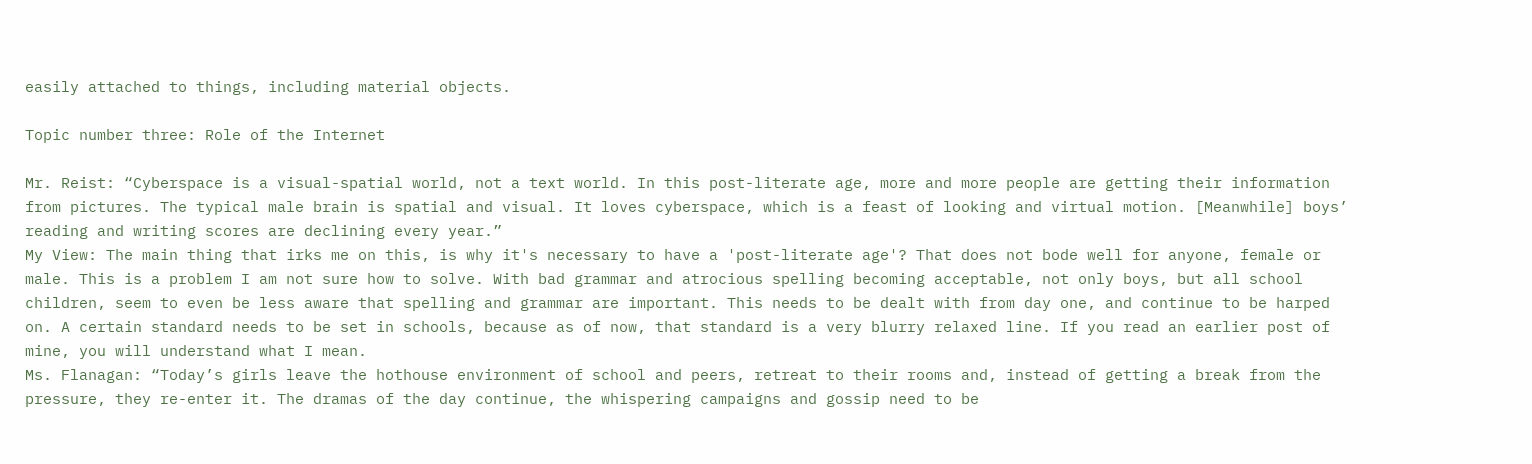easily attached to things, including material objects.

Topic number three: Role of the Internet

Mr. Reist: “Cyberspace is a visual-spatial world, not a text world. In this post-literate age, more and more people are getting their information from pictures. The typical male brain is spatial and visual. It loves cyberspace, which is a feast of looking and virtual motion. [Meanwhile] boys’ reading and writing scores are declining every year.”
My View: The main thing that irks me on this, is why it's necessary to have a 'post-literate age'? That does not bode well for anyone, female or male. This is a problem I am not sure how to solve. With bad grammar and atrocious spelling becoming acceptable, not only boys, but all school children, seem to even be less aware that spelling and grammar are important. This needs to be dealt with from day one, and continue to be harped on. A certain standard needs to be set in schools, because as of now, that standard is a very blurry relaxed line. If you read an earlier post of mine, you will understand what I mean.
Ms. Flanagan: “Today’s girls leave the hothouse environment of school and peers, retreat to their rooms and, instead of getting a break from the pressure, they re-enter it. The dramas of the day continue, the whispering campaigns and gossip need to be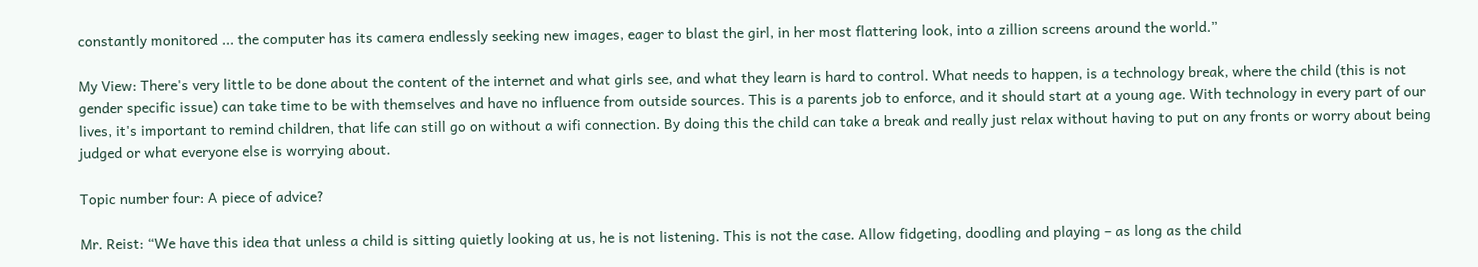constantly monitored ... the computer has its camera endlessly seeking new images, eager to blast the girl, in her most flattering look, into a zillion screens around the world.”

My View: There's very little to be done about the content of the internet and what girls see, and what they learn is hard to control. What needs to happen, is a technology break, where the child (this is not gender specific issue) can take time to be with themselves and have no influence from outside sources. This is a parents job to enforce, and it should start at a young age. With technology in every part of our lives, it's important to remind children, that life can still go on without a wifi connection. By doing this the child can take a break and really just relax without having to put on any fronts or worry about being judged or what everyone else is worrying about.

Topic number four: A piece of advice?

Mr. Reist: “We have this idea that unless a child is sitting quietly looking at us, he is not listening. This is not the case. Allow fidgeting, doodling and playing – as long as the child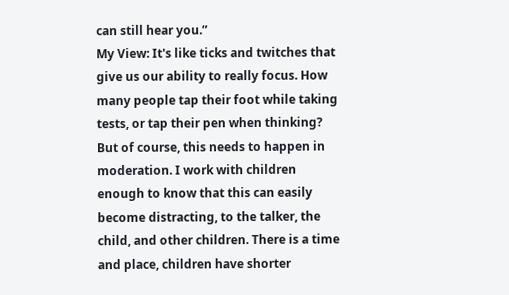can still hear you.”
My View: It's like ticks and twitches that give us our ability to really focus. How many people tap their foot while taking tests, or tap their pen when thinking? But of course, this needs to happen in moderation. I work with children enough to know that this can easily become distracting, to the talker, the child, and other children. There is a time and place, children have shorter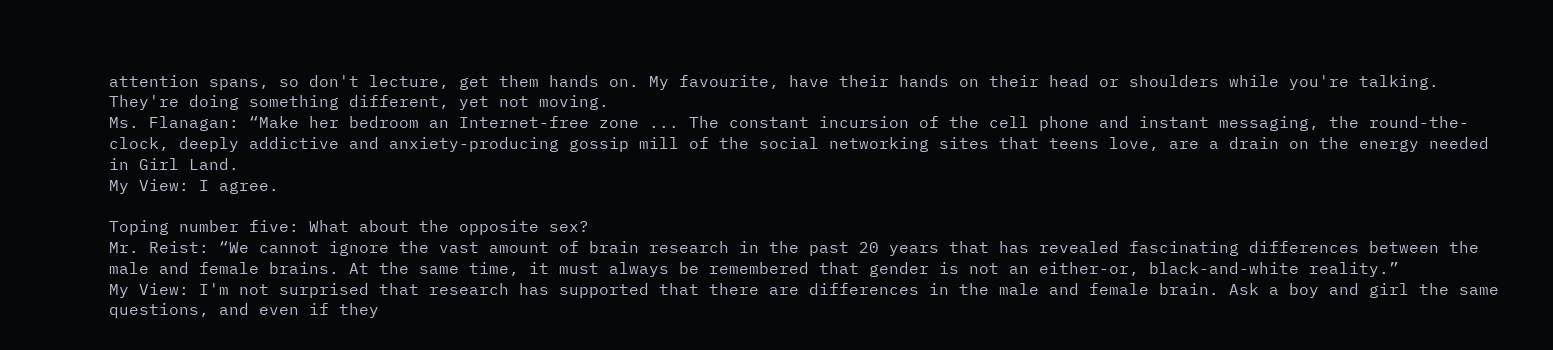attention spans, so don't lecture, get them hands on. My favourite, have their hands on their head or shoulders while you're talking. They're doing something different, yet not moving.
Ms. Flanagan: “Make her bedroom an Internet-free zone ... The constant incursion of the cell phone and instant messaging, the round-the-clock, deeply addictive and anxiety-producing gossip mill of the social networking sites that teens love, are a drain on the energy needed in Girl Land.
My View: I agree.

Toping number five: What about the opposite sex?
Mr. Reist: “We cannot ignore the vast amount of brain research in the past 20 years that has revealed fascinating differences between the male and female brains. At the same time, it must always be remembered that gender is not an either-or, black-and-white reality.”
My View: I'm not surprised that research has supported that there are differences in the male and female brain. Ask a boy and girl the same questions, and even if they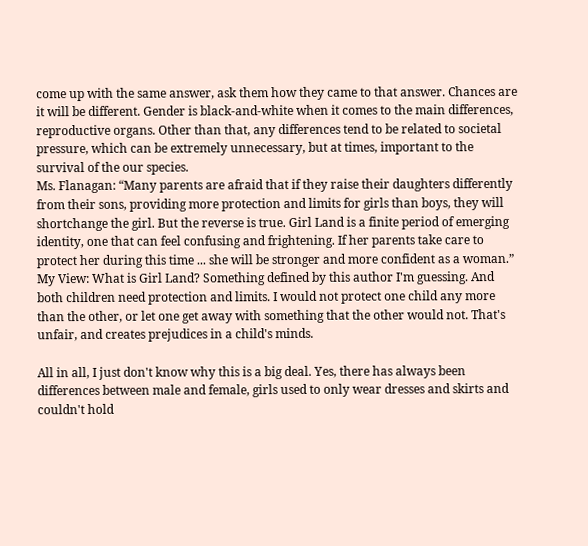come up with the same answer, ask them how they came to that answer. Chances are it will be different. Gender is black-and-white when it comes to the main differences, reproductive organs. Other than that, any differences tend to be related to societal pressure, which can be extremely unnecessary, but at times, important to the survival of the our species.
Ms. Flanagan: “Many parents are afraid that if they raise their daughters differently from their sons, providing more protection and limits for girls than boys, they will shortchange the girl. But the reverse is true. Girl Land is a finite period of emerging identity, one that can feel confusing and frightening. If her parents take care to protect her during this time ... she will be stronger and more confident as a woman.”
My View: What is Girl Land? Something defined by this author I'm guessing. And both children need protection and limits. I would not protect one child any more than the other, or let one get away with something that the other would not. That's unfair, and creates prejudices in a child's minds.

All in all, I just don't know why this is a big deal. Yes, there has always been differences between male and female, girls used to only wear dresses and skirts and couldn't hold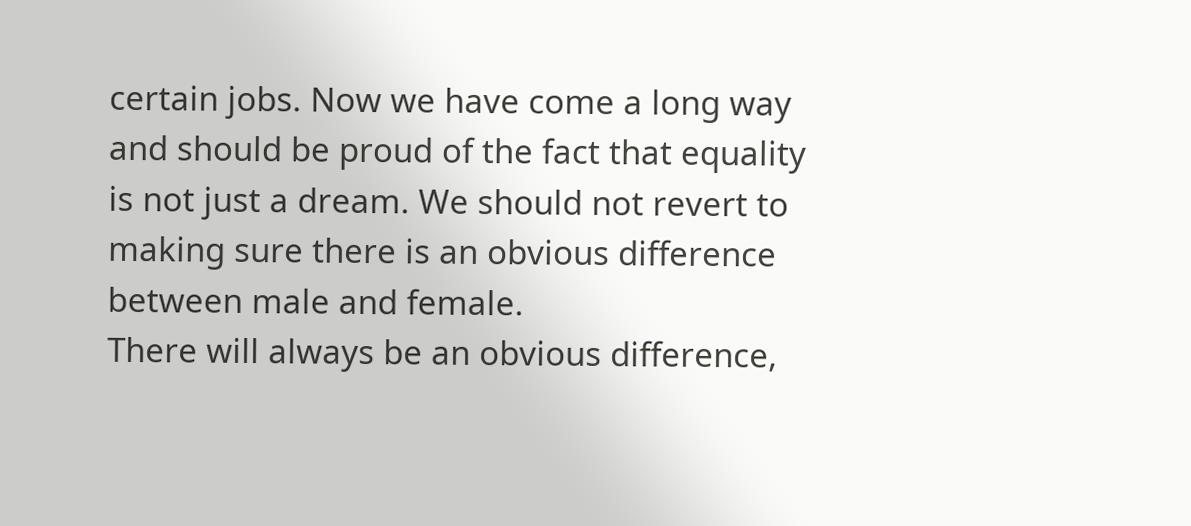certain jobs. Now we have come a long way and should be proud of the fact that equality is not just a dream. We should not revert to making sure there is an obvious difference between male and female.
There will always be an obvious difference,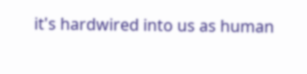it's hardwired into us as human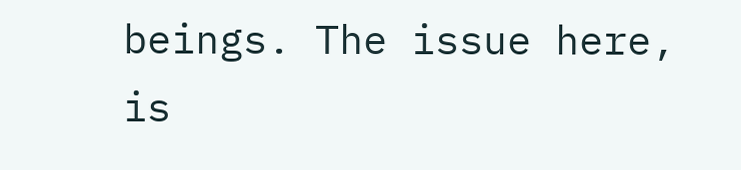beings. The issue here, is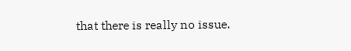that there is really no issue.